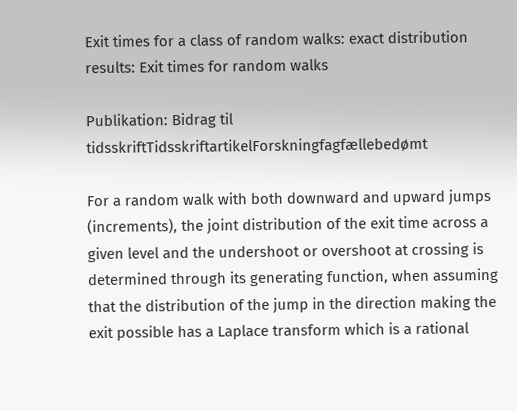Exit times for a class of random walks: exact distribution results: Exit times for random walks

Publikation: Bidrag til tidsskriftTidsskriftartikelForskningfagfællebedømt

For a random walk with both downward and upward jumps (increments), the joint distribution of the exit time across a given level and the undershoot or overshoot at crossing is determined through its generating function, when assuming that the distribution of the jump in the direction making the exit possible has a Laplace transform which is a rational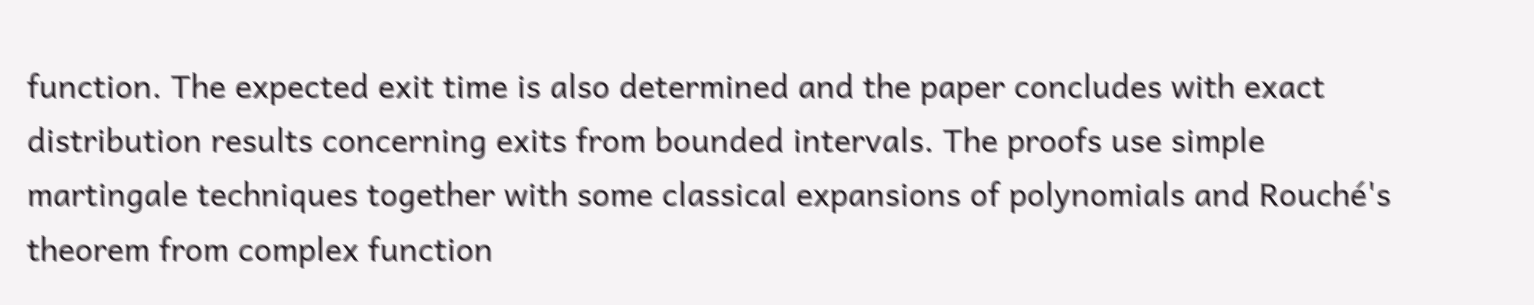function. The expected exit time is also determined and the paper concludes with exact distribution results concerning exits from bounded intervals. The proofs use simple martingale techniques together with some classical expansions of polynomials and Rouché's theorem from complex function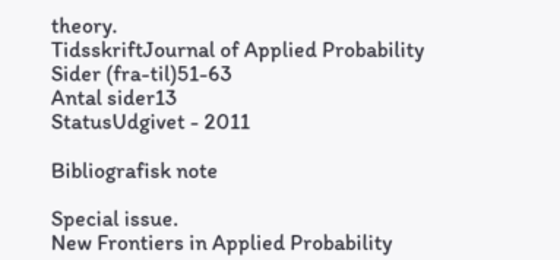theory.
TidsskriftJournal of Applied Probability
Sider (fra-til)51-63
Antal sider13
StatusUdgivet - 2011

Bibliografisk note

Special issue.
New Frontiers in Applied Probability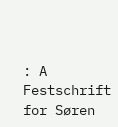: A Festschrift for Søren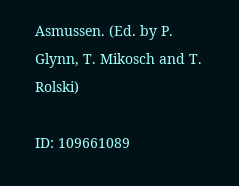Asmussen. (Ed. by P. Glynn, T. Mikosch and T. Rolski)

ID: 109661089